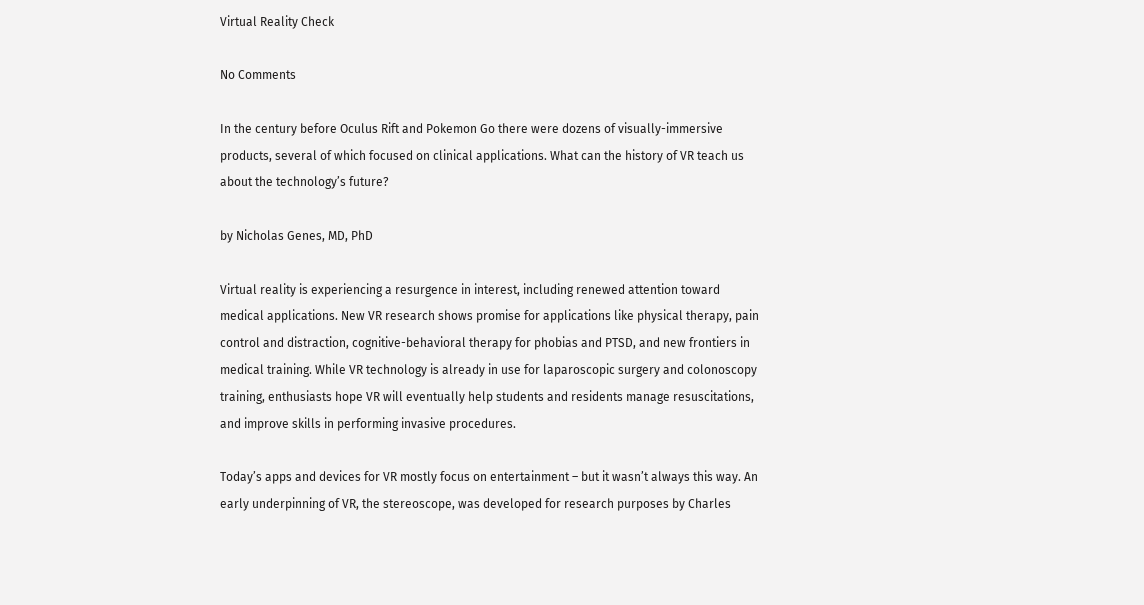Virtual Reality Check

No Comments

In the century before Oculus Rift and Pokemon Go there were dozens of visually-immersive products, several of which focused on clinical applications. What can the history of VR teach us about the technology’s future?

by Nicholas Genes, MD, PhD

Virtual reality is experiencing a resurgence in interest, including renewed attention toward medical applications. New VR research shows promise for applications like physical therapy, pain control and distraction, cognitive-behavioral therapy for phobias and PTSD, and new frontiers in medical training. While VR technology is already in use for laparoscopic surgery and colonoscopy training, enthusiasts hope VR will eventually help students and residents manage resuscitations, and improve skills in performing invasive procedures.

Today’s apps and devices for VR mostly focus on entertainment – but it wasn’t always this way. An early underpinning of VR, the stereoscope, was developed for research purposes by Charles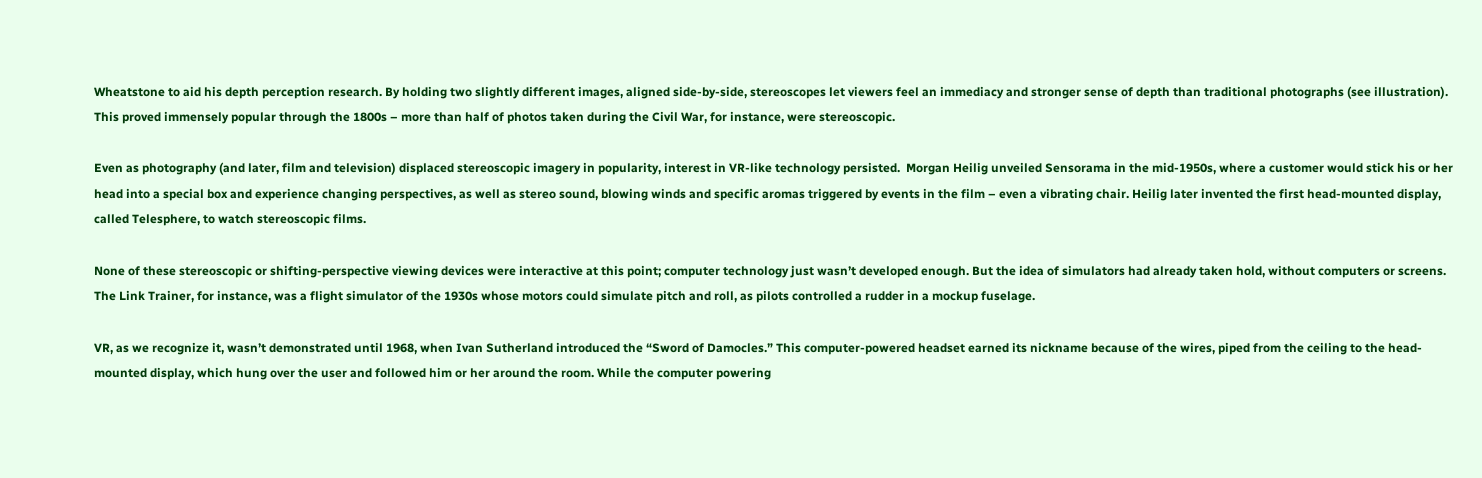Wheatstone to aid his depth perception research. By holding two slightly different images, aligned side-by-side, stereoscopes let viewers feel an immediacy and stronger sense of depth than traditional photographs (see illustration). This proved immensely popular through the 1800s – more than half of photos taken during the Civil War, for instance, were stereoscopic.

Even as photography (and later, film and television) displaced stereoscopic imagery in popularity, interest in VR-like technology persisted.  Morgan Heilig unveiled Sensorama in the mid-1950s, where a customer would stick his or her head into a special box and experience changing perspectives, as well as stereo sound, blowing winds and specific aromas triggered by events in the film – even a vibrating chair. Heilig later invented the first head-mounted display, called Telesphere, to watch stereoscopic films.

None of these stereoscopic or shifting-perspective viewing devices were interactive at this point; computer technology just wasn’t developed enough. But the idea of simulators had already taken hold, without computers or screens. The Link Trainer, for instance, was a flight simulator of the 1930s whose motors could simulate pitch and roll, as pilots controlled a rudder in a mockup fuselage.

VR, as we recognize it, wasn’t demonstrated until 1968, when Ivan Sutherland introduced the “Sword of Damocles.” This computer-powered headset earned its nickname because of the wires, piped from the ceiling to the head-mounted display, which hung over the user and followed him or her around the room. While the computer powering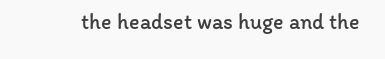the headset was huge and the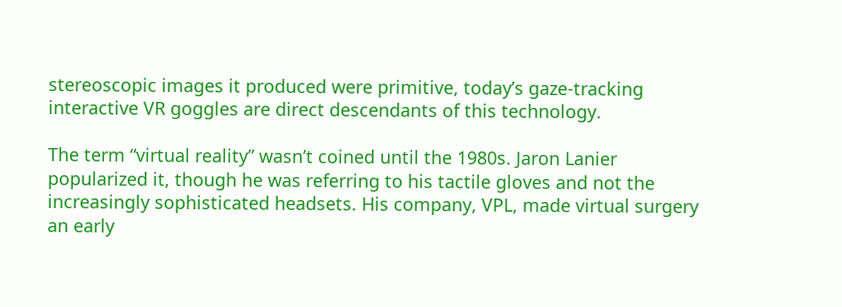stereoscopic images it produced were primitive, today’s gaze-tracking interactive VR goggles are direct descendants of this technology.

The term “virtual reality” wasn’t coined until the 1980s. Jaron Lanier popularized it, though he was referring to his tactile gloves and not the increasingly sophisticated headsets. His company, VPL, made virtual surgery an early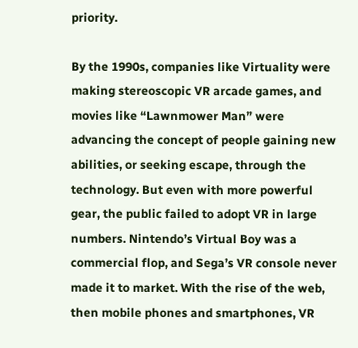priority.

By the 1990s, companies like Virtuality were making stereoscopic VR arcade games, and movies like “Lawnmower Man” were advancing the concept of people gaining new abilities, or seeking escape, through the technology. But even with more powerful gear, the public failed to adopt VR in large numbers. Nintendo’s Virtual Boy was a commercial flop, and Sega’s VR console never made it to market. With the rise of the web, then mobile phones and smartphones, VR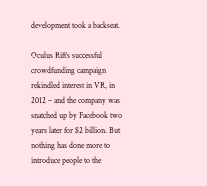development took a backseat.

Oculus Rift’s successful crowdfunding campaign rekindled interest in VR, in 2012 – and the company was snatched up by Facebook two years later for $2 billion. But nothing has done more to introduce people to the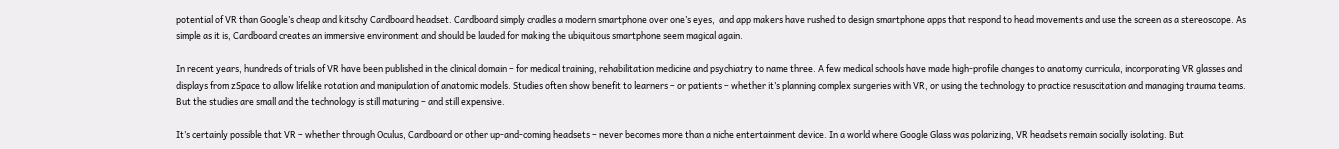potential of VR than Google’s cheap and kitschy Cardboard headset. Cardboard simply cradles a modern smartphone over one’s eyes,  and app makers have rushed to design smartphone apps that respond to head movements and use the screen as a stereoscope. As simple as it is, Cardboard creates an immersive environment and should be lauded for making the ubiquitous smartphone seem magical again.

In recent years, hundreds of trials of VR have been published in the clinical domain – for medical training, rehabilitation medicine and psychiatry to name three. A few medical schools have made high-profile changes to anatomy curricula, incorporating VR glasses and displays from zSpace to allow lifelike rotation and manipulation of anatomic models. Studies often show benefit to learners – or patients – whether it’s planning complex surgeries with VR, or using the technology to practice resuscitation and managing trauma teams. But the studies are small and the technology is still maturing – and still expensive.

It’s certainly possible that VR – whether through Oculus, Cardboard or other up-and-coming headsets – never becomes more than a niche entertainment device. In a world where Google Glass was polarizing, VR headsets remain socially isolating. But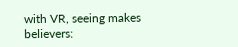with VR, seeing makes believers: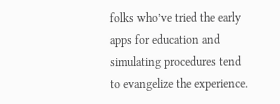folks who’ve tried the early apps for education and simulating procedures tend to evangelize the experience.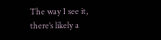The way I see it, there’s likely a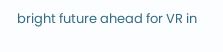bright future ahead for VR in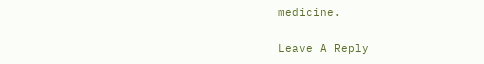medicine.


Leave A Reply